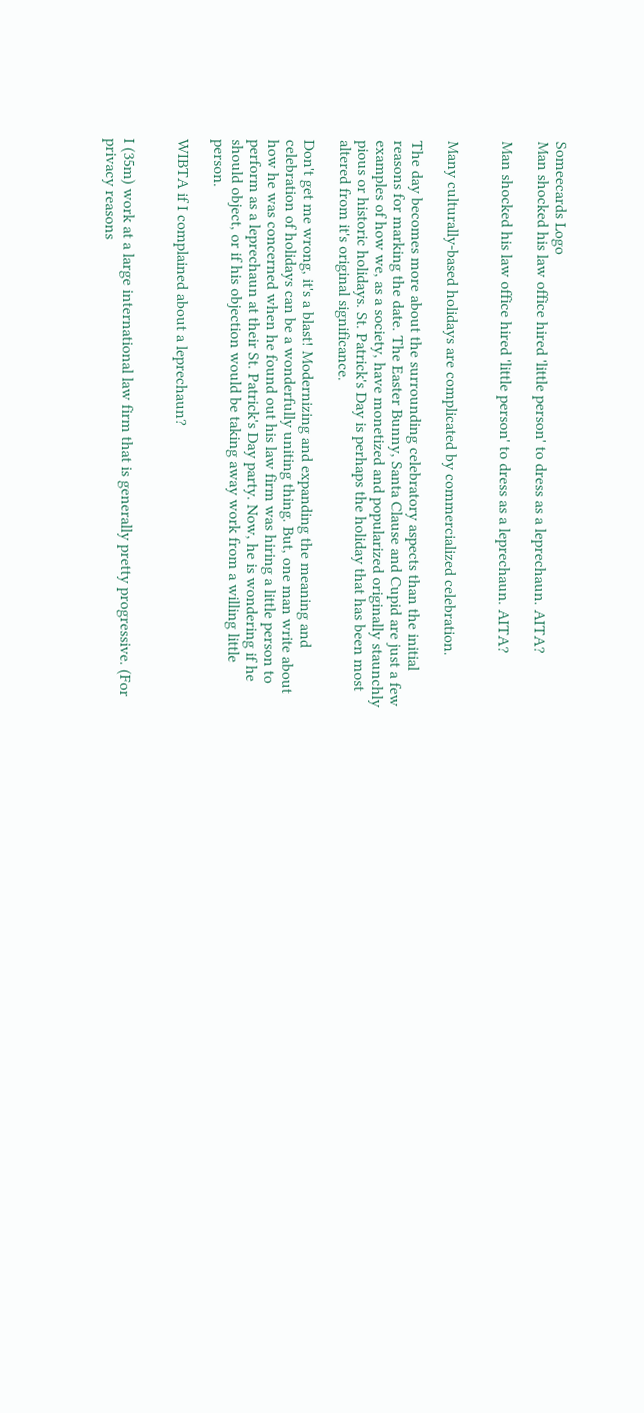Someecards Logo
Man shocked his law office hired 'little person' to dress as a leprechaun. AITA?

Man shocked his law office hired 'little person' to dress as a leprechaun. AITA?


Many culturally-based holidays are complicated by commercialized celebration.

The day becomes more about the surrounding celebratory aspects than the initial reasons for marking the date. The Easter Bunny, Santa Clause and Cupid are just a few examples of how we, as a society, have monetized and popularized originally staunchly pious or historic holidays. St. Patrick's Day is perhaps the holiday that has been most altered from it's original significance.

Don't get me wrong, it's a blast! Modernizing and expanding the meaning and celebration of holidays can be a wonderfully uniting thing. But, one man write about how he was concerned when he found out his law firm was hiring a little person to perform as a leprechaun at their St. Patrick's Day party. Now, he is wondering if he should object, or if his objection would be taking away work from a willing little person.

WIBTA if I complained about a leprechaun?


I (35m) work at a large international law firm that is generally pretty progressive. (For privacy reasons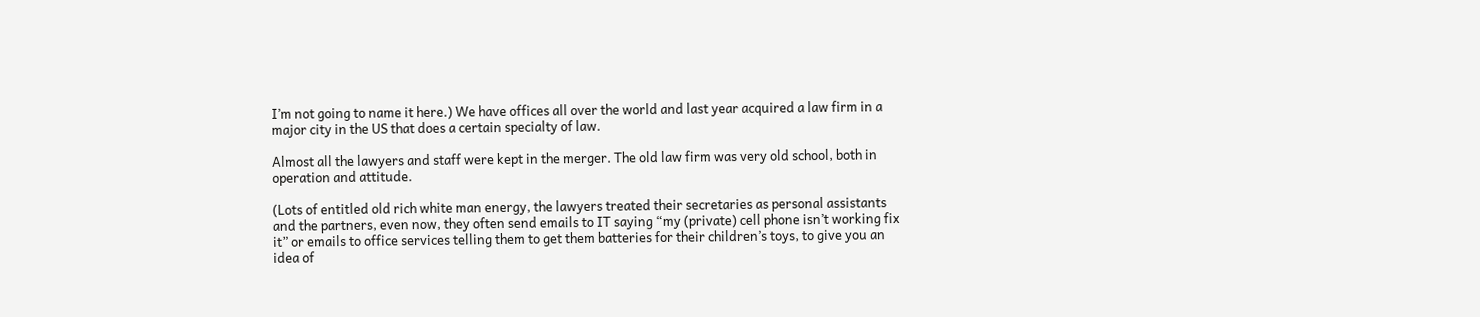I’m not going to name it here.) We have offices all over the world and last year acquired a law firm in a major city in the US that does a certain specialty of law.

Almost all the lawyers and staff were kept in the merger. The old law firm was very old school, both in operation and attitude.

(Lots of entitled old rich white man energy, the lawyers treated their secretaries as personal assistants and the partners, even now, they often send emails to IT saying “my (private) cell phone isn’t working fix it” or emails to office services telling them to get them batteries for their children’s toys, to give you an idea of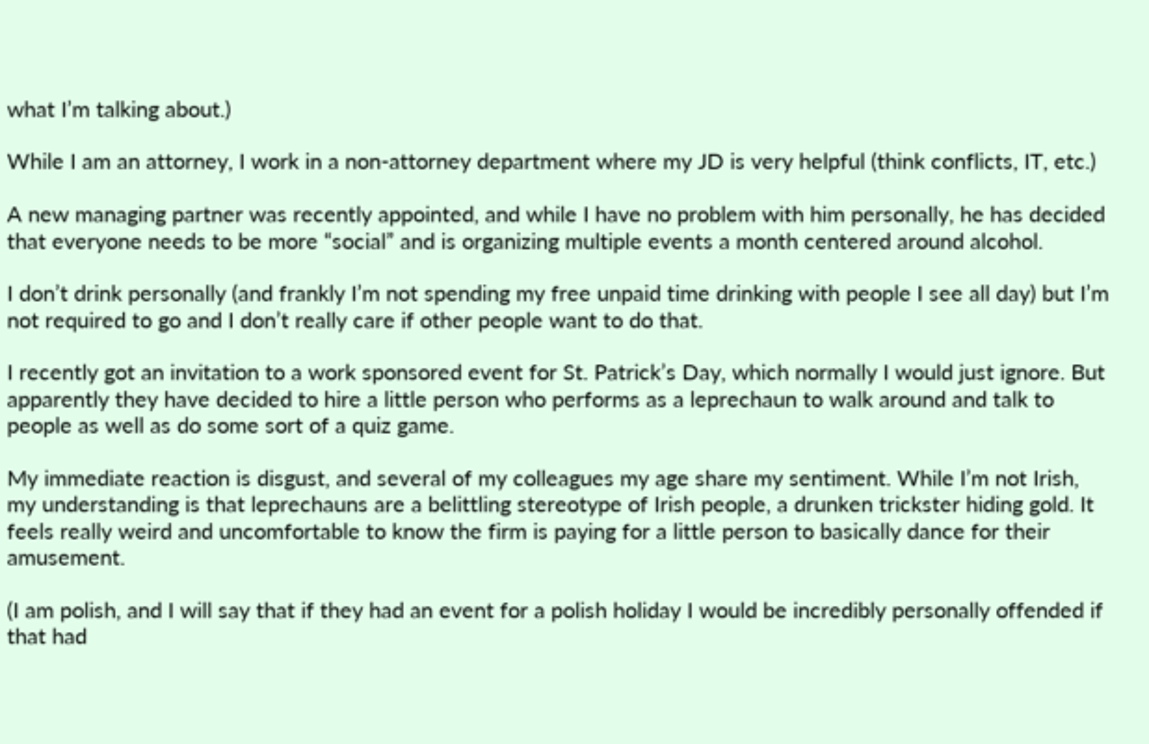what I’m talking about.)

While I am an attorney, I work in a non-attorney department where my JD is very helpful (think conflicts, IT, etc.)

A new managing partner was recently appointed, and while I have no problem with him personally, he has decided that everyone needs to be more “social” and is organizing multiple events a month centered around alcohol.

I don’t drink personally (and frankly I’m not spending my free unpaid time drinking with people I see all day) but I’m not required to go and I don’t really care if other people want to do that.

I recently got an invitation to a work sponsored event for St. Patrick’s Day, which normally I would just ignore. But apparently they have decided to hire a little person who performs as a leprechaun to walk around and talk to people as well as do some sort of a quiz game.

My immediate reaction is disgust, and several of my colleagues my age share my sentiment. While I’m not Irish, my understanding is that leprechauns are a belittling stereotype of Irish people, a drunken trickster hiding gold. It feels really weird and uncomfortable to know the firm is paying for a little person to basically dance for their amusement.

(I am polish, and I will say that if they had an event for a polish holiday I would be incredibly personally offended if that had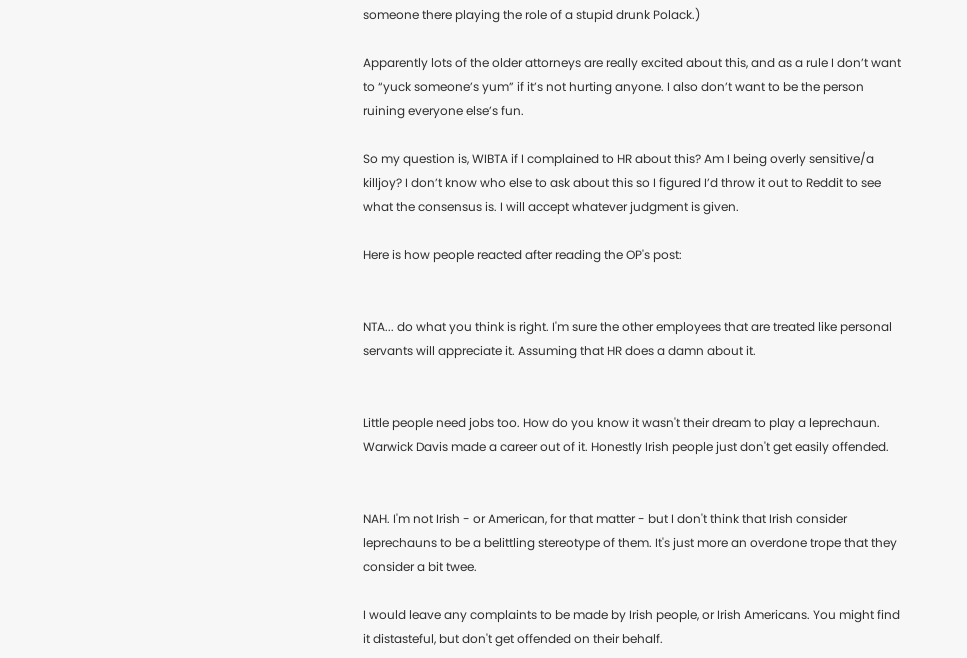someone there playing the role of a stupid drunk Polack.)

Apparently lots of the older attorneys are really excited about this, and as a rule I don’t want to “yuck someone’s yum” if it’s not hurting anyone. I also don’t want to be the person ruining everyone else’s fun.

So my question is, WIBTA if I complained to HR about this? Am I being overly sensitive/a killjoy? I don’t know who else to ask about this so I figured I’d throw it out to Reddit to see what the consensus is. I will accept whatever judgment is given.

Here is how people reacted after reading the OP's post:


NTA... do what you think is right. I'm sure the other employees that are treated like personal servants will appreciate it. Assuming that HR does a damn about it.


Little people need jobs too. How do you know it wasn't their dream to play a leprechaun. Warwick Davis made a career out of it. Honestly Irish people just don't get easily offended.


NAH. I'm not Irish - or American, for that matter - but I don't think that Irish consider leprechauns to be a belittling stereotype of them. It's just more an overdone trope that they consider a bit twee.

I would leave any complaints to be made by Irish people, or Irish Americans. You might find it distasteful, but don't get offended on their behalf.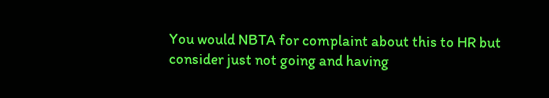You would NBTA for complaint about this to HR but consider just not going and having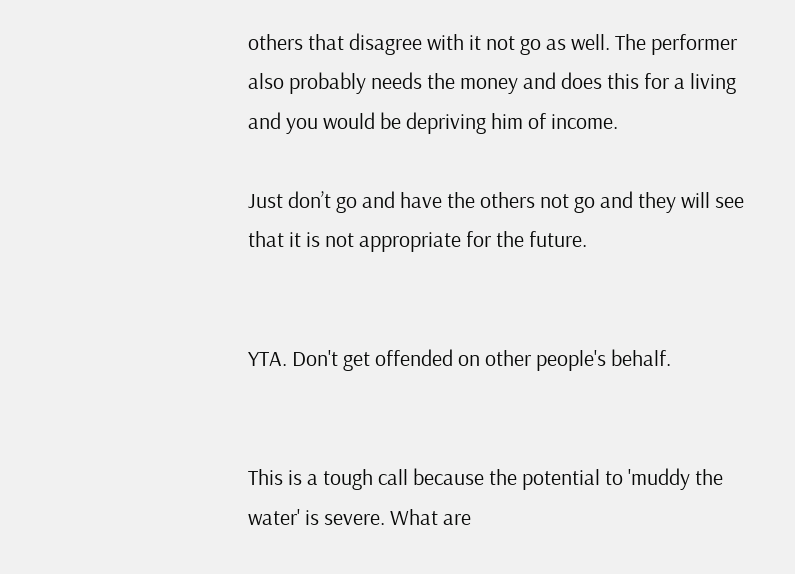others that disagree with it not go as well. The performer also probably needs the money and does this for a living and you would be depriving him of income.

Just don’t go and have the others not go and they will see that it is not appropriate for the future.


YTA. Don't get offended on other people's behalf.


This is a tough call because the potential to 'muddy the water' is severe. What are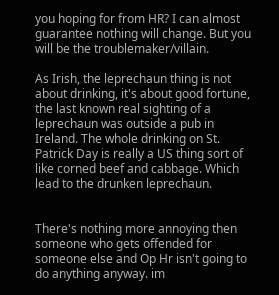you hoping for from HR? I can almost guarantee nothing will change. But you will be the troublemaker/villain.

As Irish, the leprechaun thing is not about drinking, it's about good fortune, the last known real sighting of a leprechaun was outside a pub in Ireland. The whole drinking on St. Patrick Day is really a US thing sort of like corned beef and cabbage. Which lead to the drunken leprechaun.


There's nothing more annoying then someone who gets offended for someone else and Op Hr isn't going to do anything anyway. im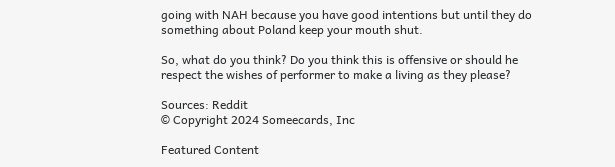going with NAH because you have good intentions but until they do something about Poland keep your mouth shut.

So, what do you think? Do you think this is offensive or should he respect the wishes of performer to make a living as they please?

Sources: Reddit
© Copyright 2024 Someecards, Inc

Featured Content